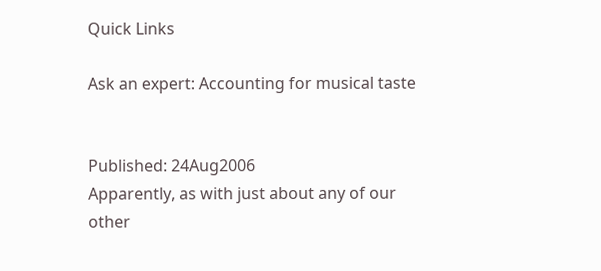Quick Links

Ask an expert: Accounting for musical taste


Published: 24Aug2006
Apparently, as with just about any of our other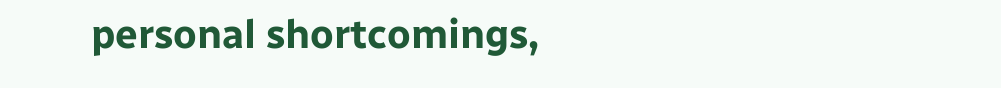personal shortcomings,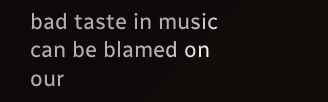bad taste in music can be blamed on our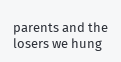parents and the losers we hung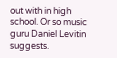out with in high school. Or so music guru Daniel Levitin suggests.